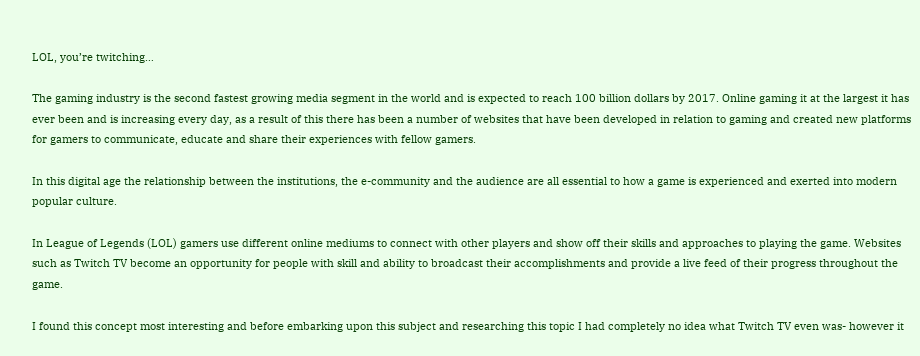LOL, you’re twitching…

The gaming industry is the second fastest growing media segment in the world and is expected to reach 100 billion dollars by 2017. Online gaming it at the largest it has ever been and is increasing every day, as a result of this there has been a number of websites that have been developed in relation to gaming and created new platforms for gamers to communicate, educate and share their experiences with fellow gamers.

In this digital age the relationship between the institutions, the e-community and the audience are all essential to how a game is experienced and exerted into modern popular culture.

In League of Legends (LOL) gamers use different online mediums to connect with other players and show off their skills and approaches to playing the game. Websites such as Twitch TV become an opportunity for people with skill and ability to broadcast their accomplishments and provide a live feed of their progress throughout the game.

I found this concept most interesting and before embarking upon this subject and researching this topic I had completely no idea what Twitch TV even was- however it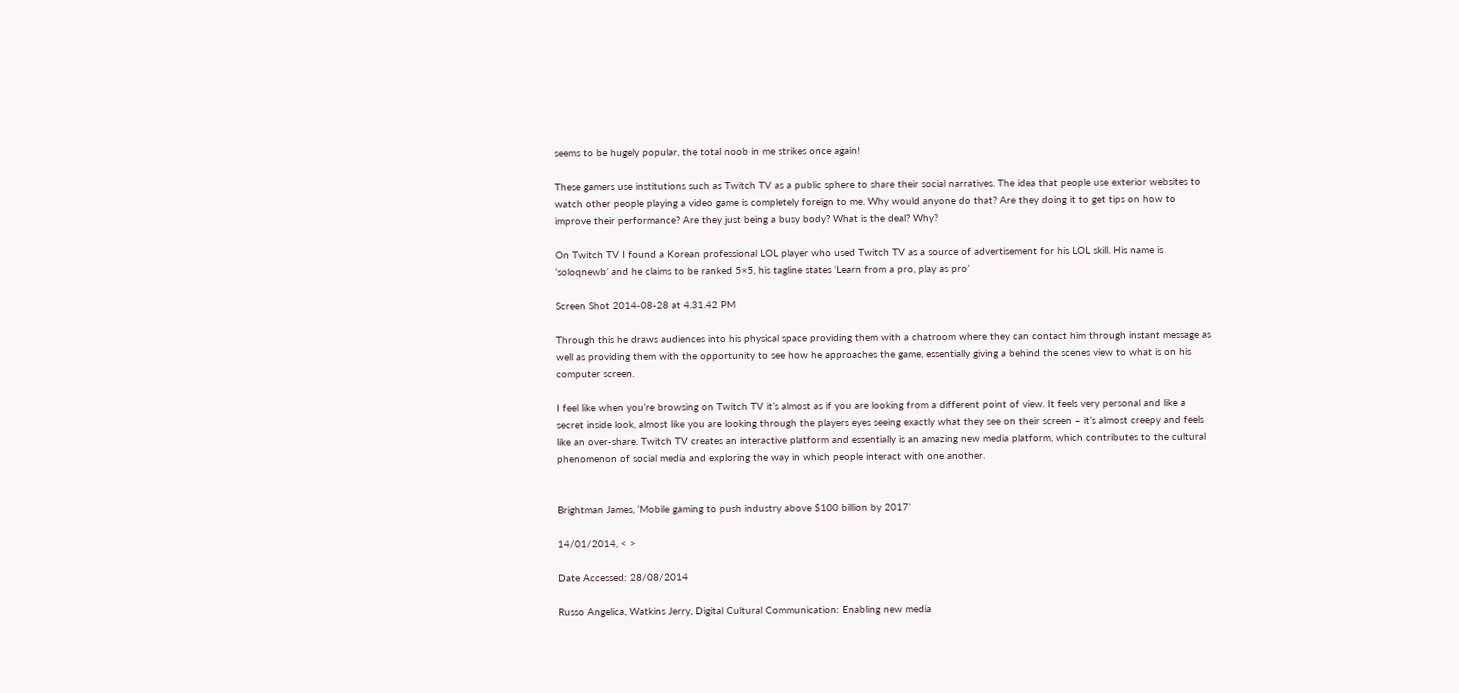seems to be hugely popular, the total noob in me strikes once again!

These gamers use institutions such as Twitch TV as a public sphere to share their social narratives. The idea that people use exterior websites to watch other people playing a video game is completely foreign to me. Why would anyone do that? Are they doing it to get tips on how to improve their performance? Are they just being a busy body? What is the deal? Why?

On Twitch TV I found a Korean professional LOL player who used Twitch TV as a source of advertisement for his LOL skill. His name is ‘soloqnewb’ and he claims to be ranked 5×5, his tagline states ‘Learn from a pro, play as pro’

Screen Shot 2014-08-28 at 4.31.42 PM

Through this he draws audiences into his physical space providing them with a chatroom where they can contact him through instant message as well as providing them with the opportunity to see how he approaches the game, essentially giving a behind the scenes view to what is on his computer screen.

I feel like when you’re browsing on Twitch TV it’s almost as if you are looking from a different point of view. It feels very personal and like a secret inside look, almost like you are looking through the players eyes seeing exactly what they see on their screen – it’s almost creepy and feels like an over-share. Twitch TV creates an interactive platform and essentially is an amazing new media platform, which contributes to the cultural phenomenon of social media and exploring the way in which people interact with one another.


Brightman James, ‘Mobile gaming to push industry above $100 billion by 2017’

14/01/2014, < >

Date Accessed: 28/08/2014

Russo Angelica, Watkins Jerry, Digital Cultural Communication: Enabling new media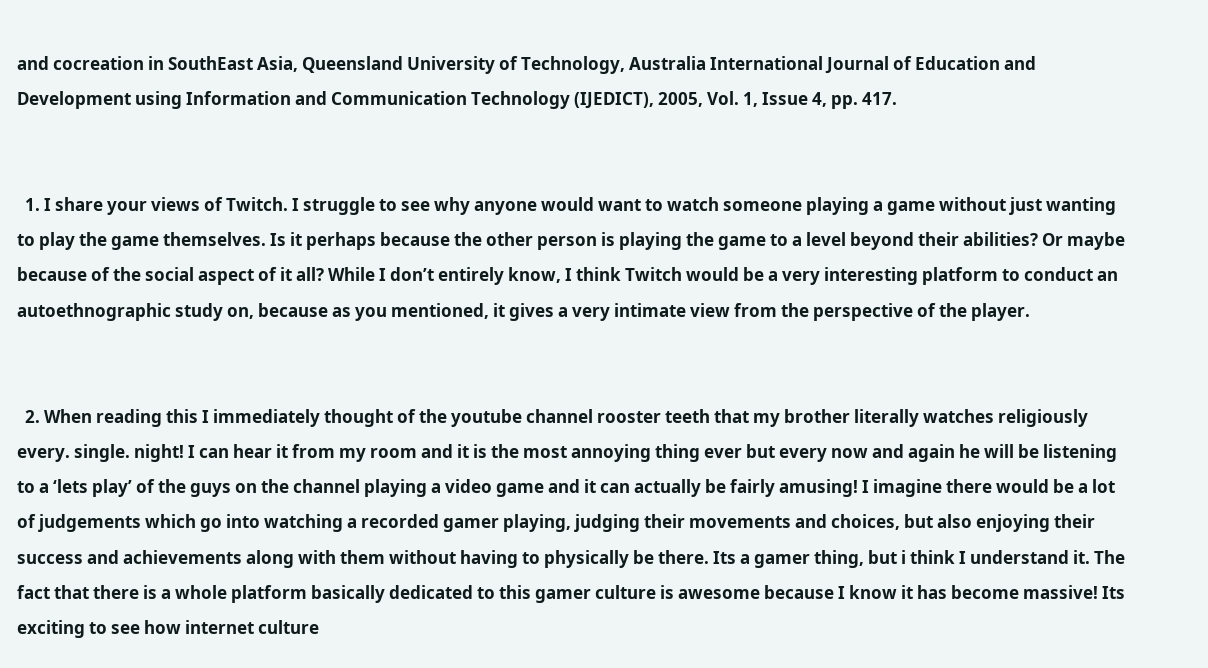and cocreation in SouthEast Asia, Queensland University of Technology, Australia International Journal of Education and Development using Information and Communication Technology (IJEDICT), 2005, Vol. 1, Issue 4, pp. 417.


  1. I share your views of Twitch. I struggle to see why anyone would want to watch someone playing a game without just wanting to play the game themselves. Is it perhaps because the other person is playing the game to a level beyond their abilities? Or maybe because of the social aspect of it all? While I don’t entirely know, I think Twitch would be a very interesting platform to conduct an autoethnographic study on, because as you mentioned, it gives a very intimate view from the perspective of the player.


  2. When reading this I immediately thought of the youtube channel rooster teeth that my brother literally watches religiously every. single. night! I can hear it from my room and it is the most annoying thing ever but every now and again he will be listening to a ‘lets play’ of the guys on the channel playing a video game and it can actually be fairly amusing! I imagine there would be a lot of judgements which go into watching a recorded gamer playing, judging their movements and choices, but also enjoying their success and achievements along with them without having to physically be there. Its a gamer thing, but i think I understand it. The fact that there is a whole platform basically dedicated to this gamer culture is awesome because I know it has become massive! Its exciting to see how internet culture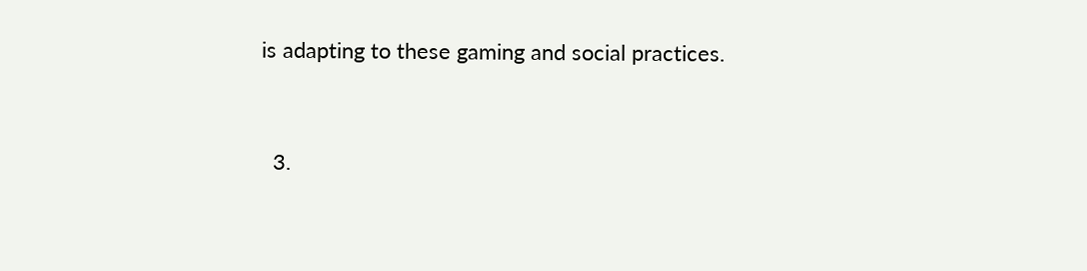is adapting to these gaming and social practices.


  3.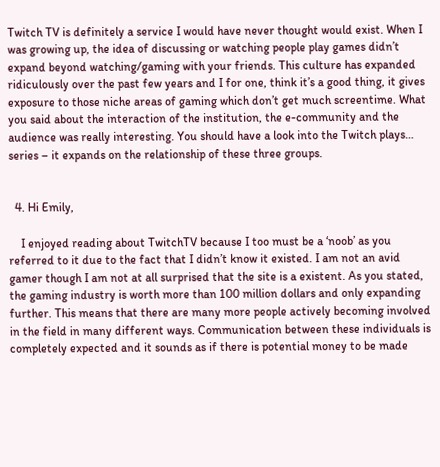Twitch TV is definitely a service I would have never thought would exist. When I was growing up, the idea of discussing or watching people play games didn’t expand beyond watching/gaming with your friends. This culture has expanded ridiculously over the past few years and I for one, think it’s a good thing, it gives exposure to those niche areas of gaming which don’t get much screentime. What you said about the interaction of the institution, the e-community and the audience was really interesting. You should have a look into the Twitch plays… series – it expands on the relationship of these three groups.


  4. Hi Emily,

    I enjoyed reading about TwitchTV because I too must be a ‘noob’ as you referred to it due to the fact that I didn’t know it existed. I am not an avid gamer though I am not at all surprised that the site is a existent. As you stated, the gaming industry is worth more than 100 million dollars and only expanding further. This means that there are many more people actively becoming involved in the field in many different ways. Communication between these individuals is completely expected and it sounds as if there is potential money to be made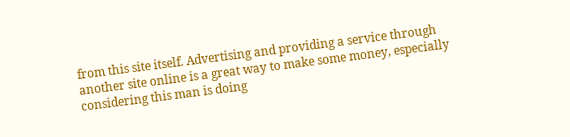from this site itself. Advertising and providing a service through another site online is a great way to make some money, especially considering this man is doing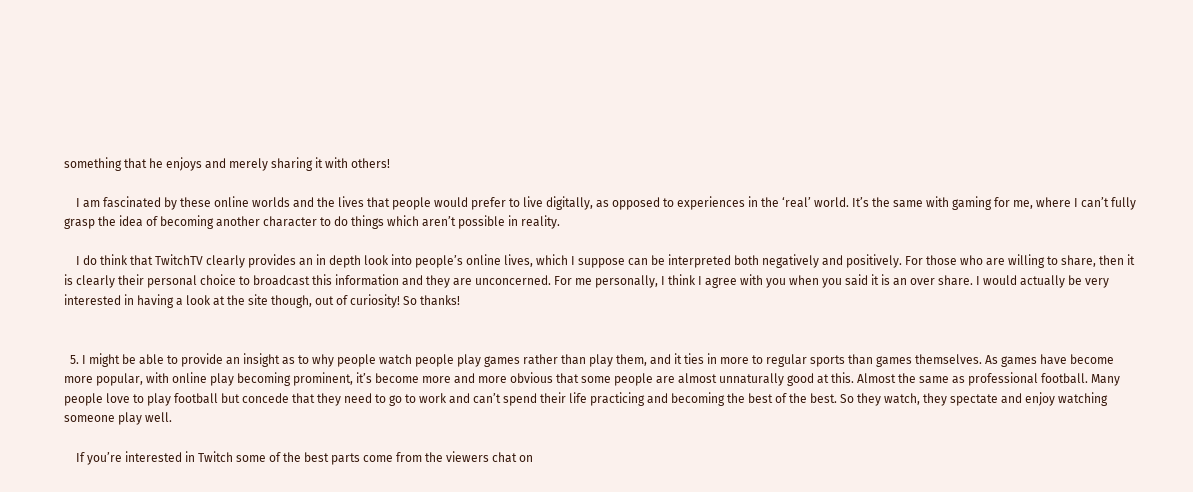something that he enjoys and merely sharing it with others!

    I am fascinated by these online worlds and the lives that people would prefer to live digitally, as opposed to experiences in the ‘real’ world. It’s the same with gaming for me, where I can’t fully grasp the idea of becoming another character to do things which aren’t possible in reality.

    I do think that TwitchTV clearly provides an in depth look into people’s online lives, which I suppose can be interpreted both negatively and positively. For those who are willing to share, then it is clearly their personal choice to broadcast this information and they are unconcerned. For me personally, I think I agree with you when you said it is an over share. I would actually be very interested in having a look at the site though, out of curiosity! So thanks!


  5. I might be able to provide an insight as to why people watch people play games rather than play them, and it ties in more to regular sports than games themselves. As games have become more popular, with online play becoming prominent, it’s become more and more obvious that some people are almost unnaturally good at this. Almost the same as professional football. Many people love to play football but concede that they need to go to work and can’t spend their life practicing and becoming the best of the best. So they watch, they spectate and enjoy watching someone play well.

    If you’re interested in Twitch some of the best parts come from the viewers chat on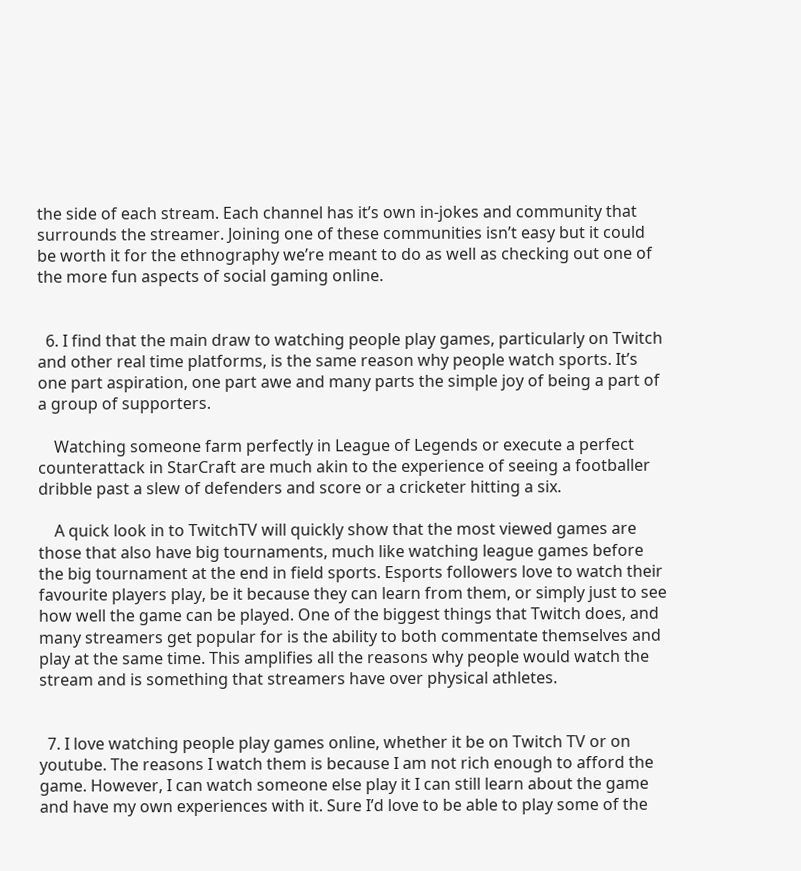the side of each stream. Each channel has it’s own in-jokes and community that surrounds the streamer. Joining one of these communities isn’t easy but it could be worth it for the ethnography we’re meant to do as well as checking out one of the more fun aspects of social gaming online.


  6. I find that the main draw to watching people play games, particularly on Twitch and other real time platforms, is the same reason why people watch sports. It’s one part aspiration, one part awe and many parts the simple joy of being a part of a group of supporters.

    Watching someone farm perfectly in League of Legends or execute a perfect counterattack in StarCraft are much akin to the experience of seeing a footballer dribble past a slew of defenders and score or a cricketer hitting a six.

    A quick look in to TwitchTV will quickly show that the most viewed games are those that also have big tournaments, much like watching league games before the big tournament at the end in field sports. Esports followers love to watch their favourite players play, be it because they can learn from them, or simply just to see how well the game can be played. One of the biggest things that Twitch does, and many streamers get popular for is the ability to both commentate themselves and play at the same time. This amplifies all the reasons why people would watch the stream and is something that streamers have over physical athletes.


  7. I love watching people play games online, whether it be on Twitch TV or on youtube. The reasons I watch them is because I am not rich enough to afford the game. However, I can watch someone else play it I can still learn about the game and have my own experiences with it. Sure I’d love to be able to play some of the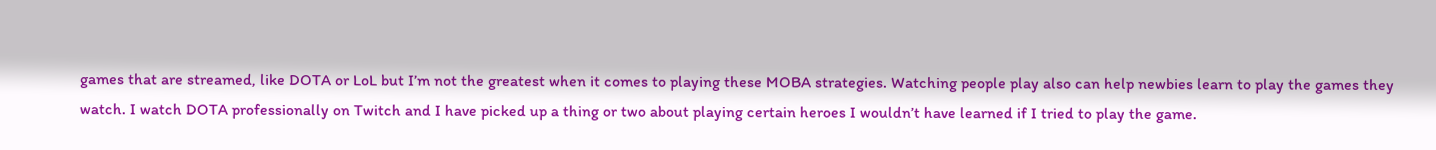games that are streamed, like DOTA or LoL but I’m not the greatest when it comes to playing these MOBA strategies. Watching people play also can help newbies learn to play the games they watch. I watch DOTA professionally on Twitch and I have picked up a thing or two about playing certain heroes I wouldn’t have learned if I tried to play the game.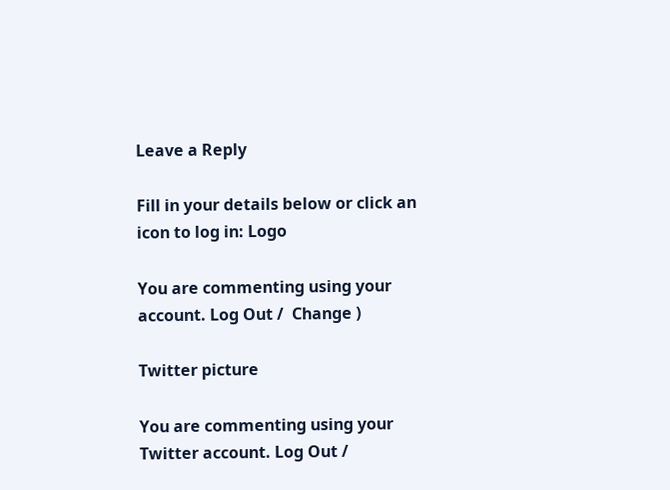Leave a Reply

Fill in your details below or click an icon to log in: Logo

You are commenting using your account. Log Out /  Change )

Twitter picture

You are commenting using your Twitter account. Log Out /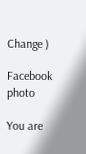Change )

Facebook photo

You are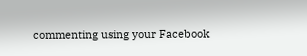commenting using your Facebook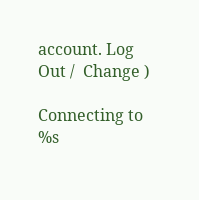account. Log Out /  Change )

Connecting to %s